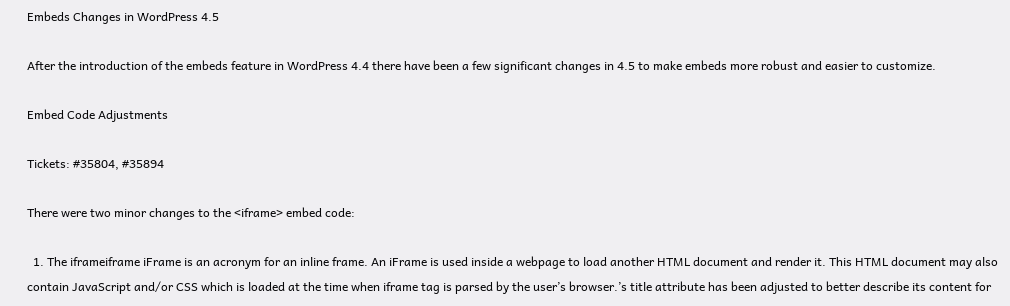Embeds Changes in WordPress 4.5

After the introduction of the embeds feature in WordPress 4.4 there have been a few significant changes in 4.5 to make embeds more robust and easier to customize.

Embed Code Adjustments

Tickets: #35804, #35894

There were two minor changes to the <iframe> embed code:

  1. The iframeiframe iFrame is an acronym for an inline frame. An iFrame is used inside a webpage to load another HTML document and render it. This HTML document may also contain JavaScript and/or CSS which is loaded at the time when iframe tag is parsed by the user’s browser.’s title attribute has been adjusted to better describe its content for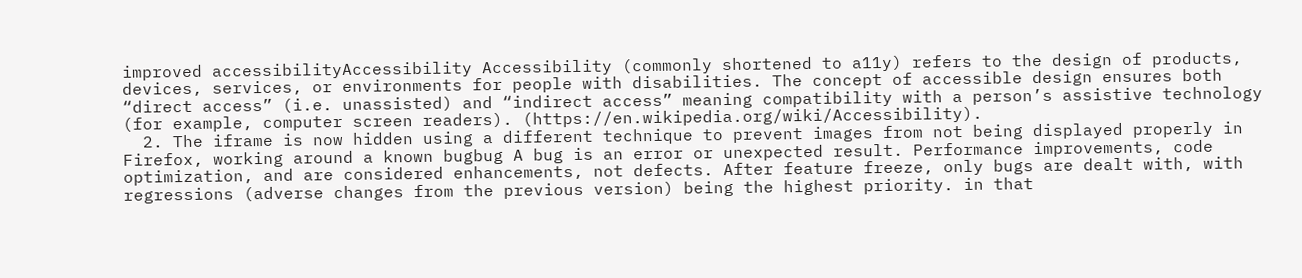improved accessibilityAccessibility Accessibility (commonly shortened to a11y) refers to the design of products, devices, services, or environments for people with disabilities. The concept of accessible design ensures both “direct access” (i.e. unassisted) and “indirect access” meaning compatibility with a person’s assistive technology (for example, computer screen readers). (https://en.wikipedia.org/wiki/Accessibility).
  2. The iframe is now hidden using a different technique to prevent images from not being displayed properly in Firefox, working around a known bugbug A bug is an error or unexpected result. Performance improvements, code optimization, and are considered enhancements, not defects. After feature freeze, only bugs are dealt with, with regressions (adverse changes from the previous version) being the highest priority. in that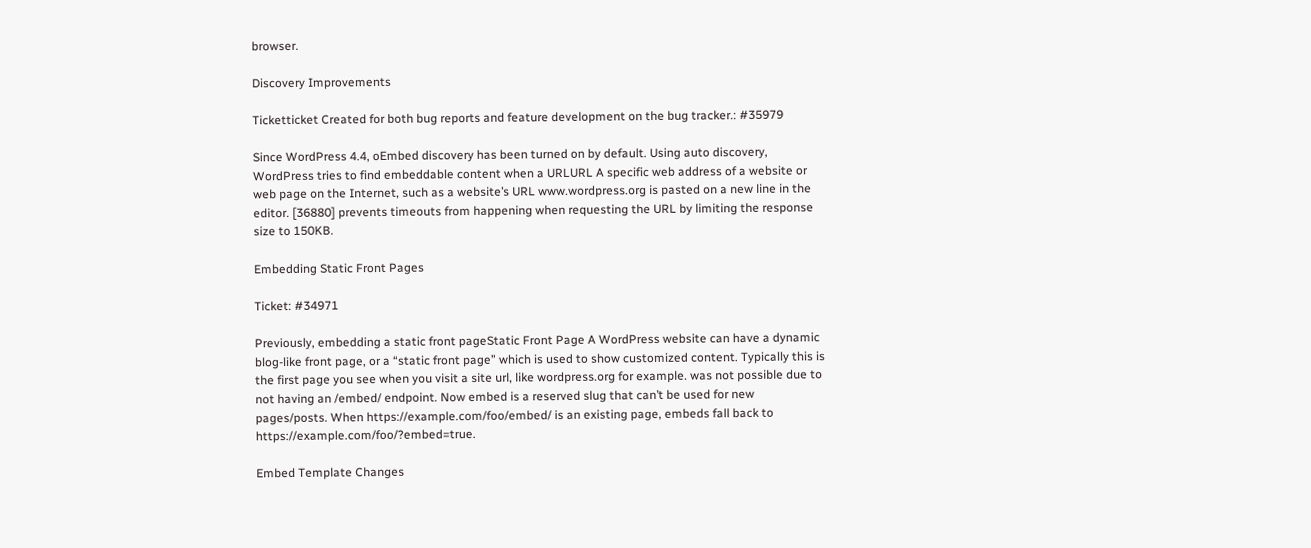browser.

Discovery Improvements

Ticketticket Created for both bug reports and feature development on the bug tracker.: #35979

Since WordPress 4.4, oEmbed discovery has been turned on by default. Using auto discovery, WordPress tries to find embeddable content when a URLURL A specific web address of a website or web page on the Internet, such as a website’s URL www.wordpress.org is pasted on a new line in the editor. [36880] prevents timeouts from happening when requesting the URL by limiting the response size to 150KB.

Embedding Static Front Pages

Ticket: #34971

Previously, embedding a static front pageStatic Front Page A WordPress website can have a dynamic blog-like front page, or a “static front page” which is used to show customized content. Typically this is the first page you see when you visit a site url, like wordpress.org for example. was not possible due to not having an /embed/ endpoint. Now embed is a reserved slug that can’t be used for new pages/posts. When https://example.com/foo/embed/ is an existing page, embeds fall back to https://example.com/foo/?embed=true.

Embed Template Changes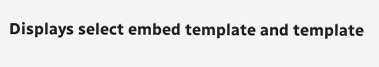Displays select embed template and template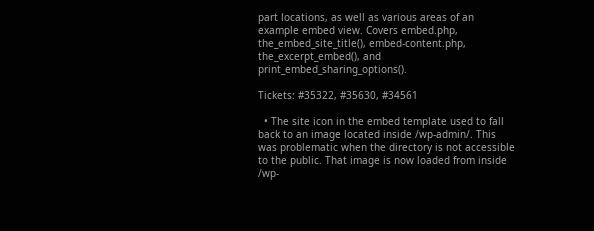part locations, as well as various areas of an example embed view. Covers embed.php, the_embed_site_title(), embed-content.php, the_excerpt_embed(), and print_embed_sharing_options().

Tickets: #35322, #35630, #34561

  • The site icon in the embed template used to fall back to an image located inside /wp-admin/. This was problematic when the directory is not accessible to the public. That image is now loaded from inside /wp-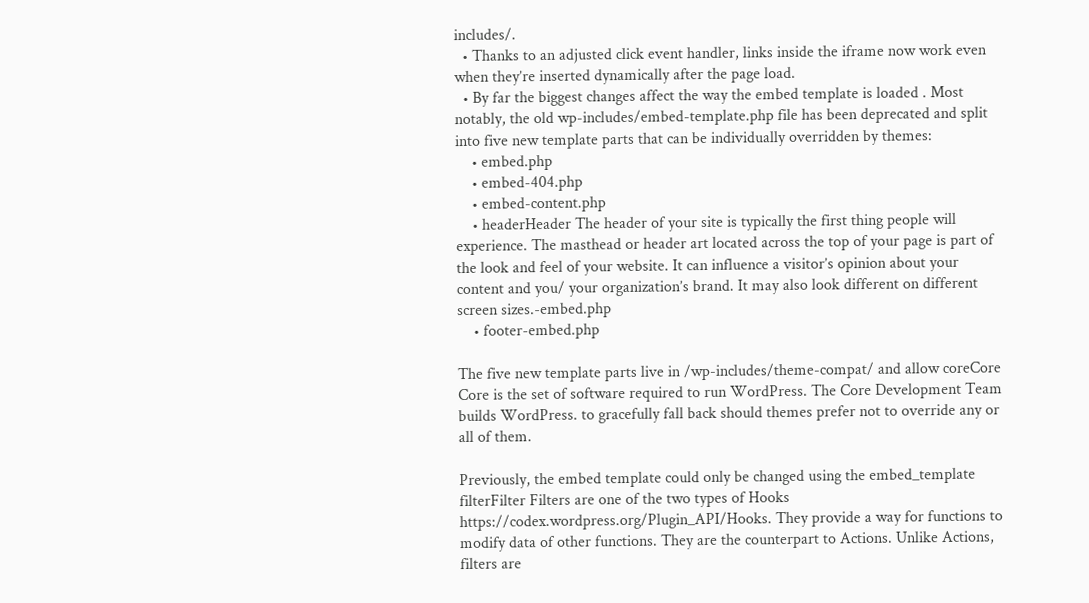includes/.
  • Thanks to an adjusted click event handler, links inside the iframe now work even when they’re inserted dynamically after the page load.
  • By far the biggest changes affect the way the embed template is loaded . Most notably, the old wp-includes/embed-template.php file has been deprecated and split into five new template parts that can be individually overridden by themes:
    • embed.php
    • embed-404.php
    • embed-content.php
    • headerHeader The header of your site is typically the first thing people will experience. The masthead or header art located across the top of your page is part of the look and feel of your website. It can influence a visitor’s opinion about your content and you/ your organization’s brand. It may also look different on different screen sizes.-embed.php
    • footer-embed.php

The five new template parts live in /wp-includes/theme-compat/ and allow coreCore Core is the set of software required to run WordPress. The Core Development Team builds WordPress. to gracefully fall back should themes prefer not to override any or all of them.

Previously, the embed template could only be changed using the embed_template filterFilter Filters are one of the two types of Hooks https://codex.wordpress.org/Plugin_API/Hooks. They provide a way for functions to modify data of other functions. They are the counterpart to Actions. Unlike Actions, filters are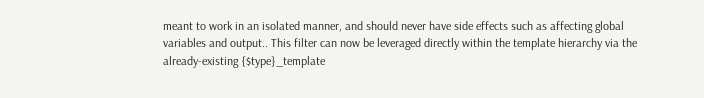meant to work in an isolated manner, and should never have side effects such as affecting global variables and output.. This filter can now be leveraged directly within the template hierarchy via the already-existing {$type}_template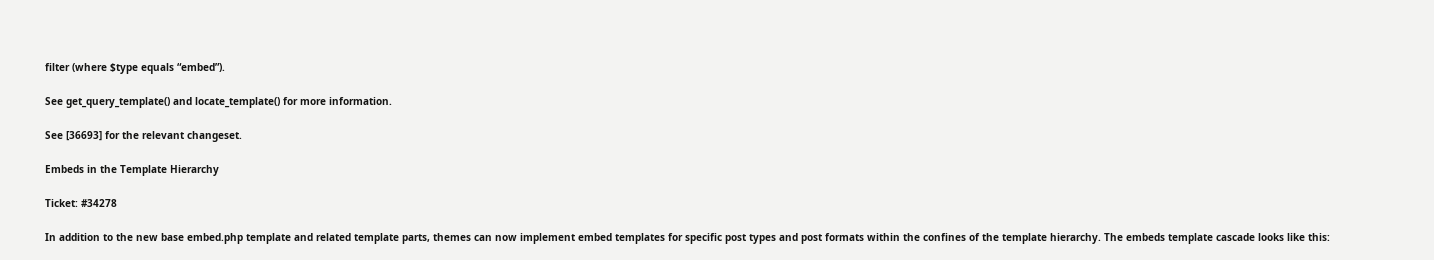filter (where $type equals “embed”).

See get_query_template() and locate_template() for more information.

See [36693] for the relevant changeset.

Embeds in the Template Hierarchy

Ticket: #34278

In addition to the new base embed.php template and related template parts, themes can now implement embed templates for specific post types and post formats within the confines of the template hierarchy. The embeds template cascade looks like this: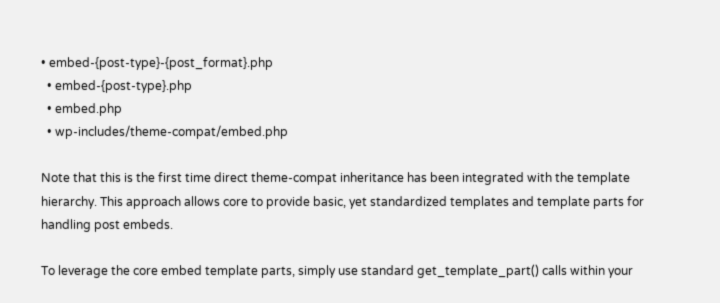• embed-{post-type}-{post_format}.php
  • embed-{post-type}.php
  • embed.php
  • wp-includes/theme-compat/embed.php

Note that this is the first time direct theme-compat inheritance has been integrated with the template hierarchy. This approach allows core to provide basic, yet standardized templates and template parts for handling post embeds.

To leverage the core embed template parts, simply use standard get_template_part() calls within your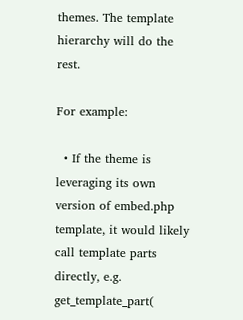themes. The template hierarchy will do the rest.

For example:

  • If the theme is leveraging its own version of embed.php template, it would likely call template parts directly, e.g. get_template_part(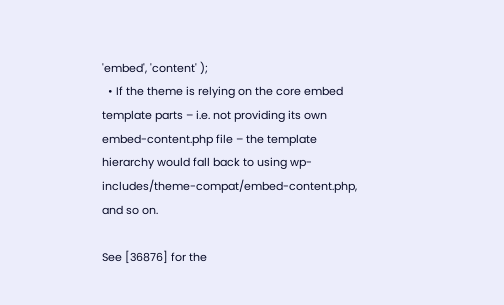'embed', 'content' );
  • If the theme is relying on the core embed template parts – i.e. not providing its own embed-content.php file – the template hierarchy would fall back to using wp-includes/theme-compat/embed-content.php, and so on.

See [36876] for the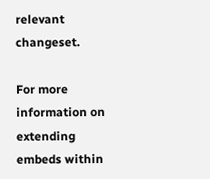relevant changeset.

For more information on extending embeds within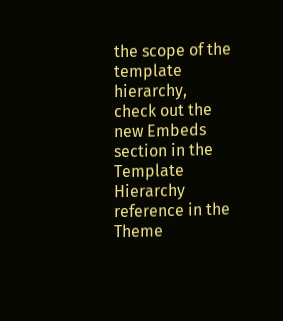the scope of the template hierarchy, check out the new Embeds section in the Template Hierarchy reference in the Theme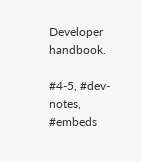Developer handbook.

#4-5, #dev-notes, #embeds